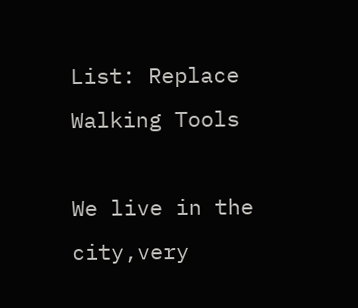List: Replace Walking Tools

We live in the city,very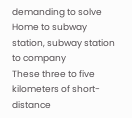demanding to solve
Home to subway station, subway station to company
These three to five kilometers of short-distance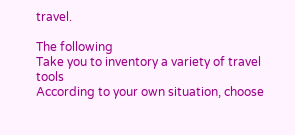travel.

The following
Take you to inventory a variety of travel tools
According to your own situation, choose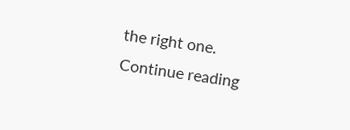the right one.
Continue reading